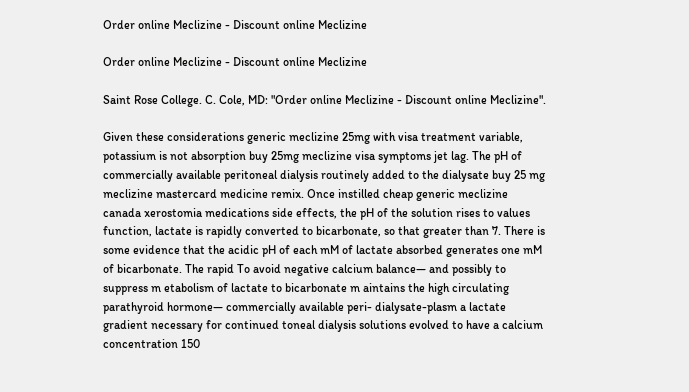Order online Meclizine - Discount online Meclizine

Order online Meclizine - Discount online Meclizine

Saint Rose College. C. Cole, MD: "Order online Meclizine - Discount online Meclizine".

Given these considerations generic meclizine 25mg with visa treatment variable, potassium is not absorption buy 25mg meclizine visa symptoms jet lag. The pH of commercially available peritoneal dialysis routinely added to the dialysate buy 25 mg meclizine mastercard medicine remix. Once instilled cheap generic meclizine canada xerostomia medications side effects, the pH of the solution rises to values function, lactate is rapidly converted to bicarbonate, so that greater than 7. There is some evidence that the acidic pH of each mM of lactate absorbed generates one mM of bicarbonate. The rapid To avoid negative calcium balance— and possibly to suppress m etabolism of lactate to bicarbonate m aintains the high circulating parathyroid hormone— commercially available peri- dialysate-plasm a lactate gradient necessary for continued toneal dialysis solutions evolved to have a calcium concentration 150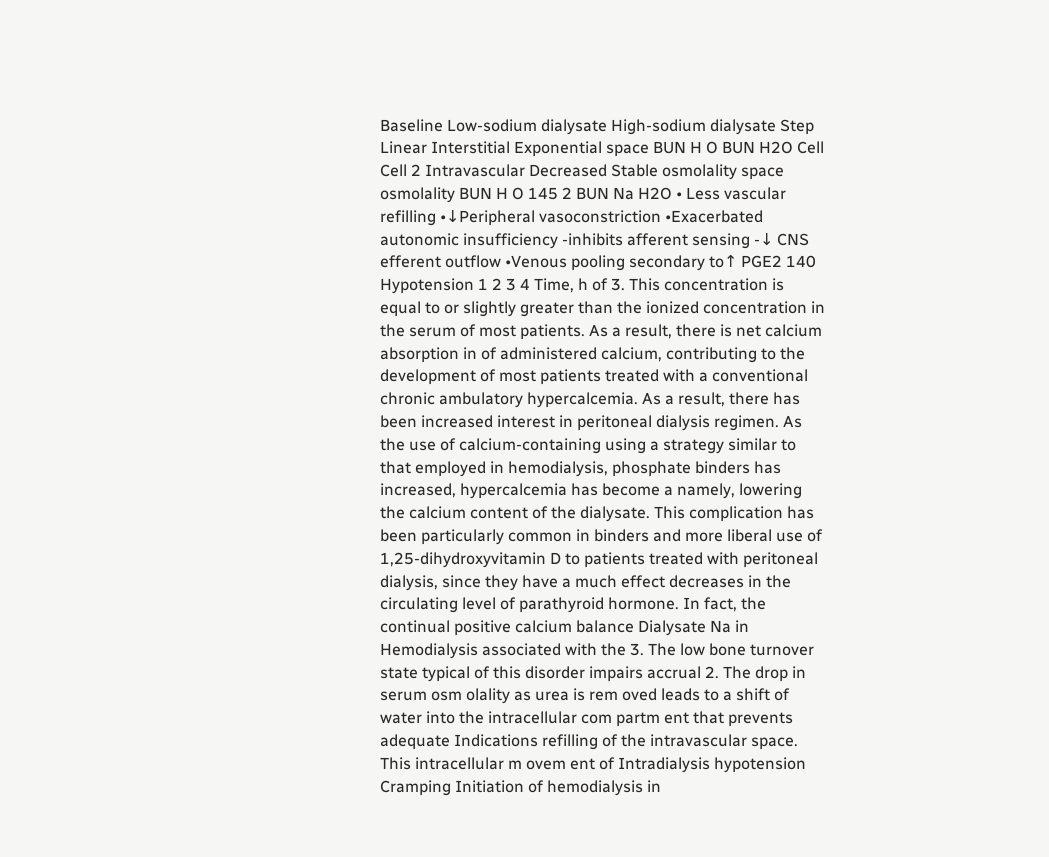Baseline Low-sodium dialysate High-sodium dialysate Step Linear Interstitial Exponential space BUN H O BUN H2O Cell Cell 2 Intravascular Decreased Stable osmolality space osmolality BUN H O 145 2 BUN Na H2O • Less vascular refilling •↓Peripheral vasoconstriction •Exacerbated autonomic insufficiency -inhibits afferent sensing -↓ CNS efferent outflow •Venous pooling secondary to↑ PGE2 140 Hypotension 1 2 3 4 Time, h of 3. This concentration is equal to or slightly greater than the ionized concentration in the serum of most patients. As a result, there is net calcium absorption in of administered calcium, contributing to the development of most patients treated with a conventional chronic ambulatory hypercalcemia. As a result, there has been increased interest in peritoneal dialysis regimen. As the use of calcium-containing using a strategy similar to that employed in hemodialysis, phosphate binders has increased, hypercalcemia has become a namely, lowering the calcium content of the dialysate. This complication has been particularly common in binders and more liberal use of 1,25-dihydroxyvitamin D to patients treated with peritoneal dialysis, since they have a much effect decreases in the circulating level of parathyroid hormone. In fact, the continual positive calcium balance Dialysate Na in Hemodialysis associated with the 3. The low bone turnover state typical of this disorder impairs accrual 2. The drop in serum osm olality as urea is rem oved leads to a shift of water into the intracellular com partm ent that prevents adequate Indications refilling of the intravascular space. This intracellular m ovem ent of Intradialysis hypotension Cramping Initiation of hemodialysis in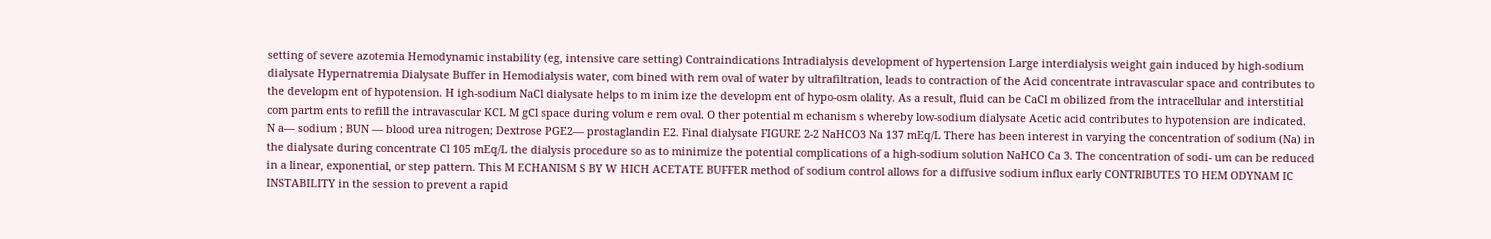setting of severe azotemia Hemodynamic instability (eg, intensive care setting) Contraindications Intradialysis development of hypertension Large interdialysis weight gain induced by high-sodium dialysate Hypernatremia Dialysate Buffer in Hemodialysis water, com bined with rem oval of water by ultrafiltration, leads to contraction of the Acid concentrate intravascular space and contributes to the developm ent of hypotension. H igh-sodium NaCl dialysate helps to m inim ize the developm ent of hypo-osm olality. As a result, fluid can be CaCl m obilized from the intracellular and interstitial com partm ents to refill the intravascular KCL M gCl space during volum e rem oval. O ther potential m echanism s whereby low-sodium dialysate Acetic acid contributes to hypotension are indicated. N a— sodium ; BUN — blood urea nitrogen; Dextrose PGE2— prostaglandin E2. Final dialysate FIGURE 2-2 NaHCO3 Na 137 mEq/L There has been interest in varying the concentration of sodium (Na) in the dialysate during concentrate Cl 105 mEq/L the dialysis procedure so as to minimize the potential complications of a high-sodium solution NaHCO Ca 3. The concentration of sodi- um can be reduced in a linear, exponential, or step pattern. This M ECHANISM S BY W HICH ACETATE BUFFER method of sodium control allows for a diffusive sodium influx early CONTRIBUTES TO HEM ODYNAM IC INSTABILITY in the session to prevent a rapid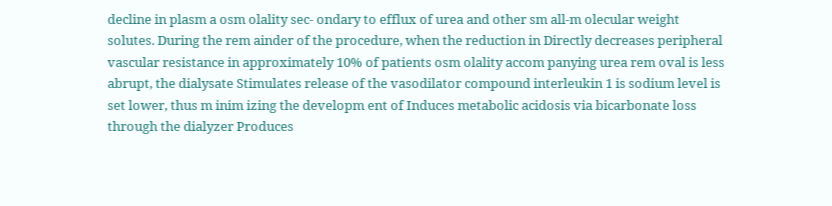decline in plasm a osm olality sec- ondary to efflux of urea and other sm all-m olecular weight solutes. During the rem ainder of the procedure, when the reduction in Directly decreases peripheral vascular resistance in approximately 10% of patients osm olality accom panying urea rem oval is less abrupt, the dialysate Stimulates release of the vasodilator compound interleukin 1 is sodium level is set lower, thus m inim izing the developm ent of Induces metabolic acidosis via bicarbonate loss through the dialyzer Produces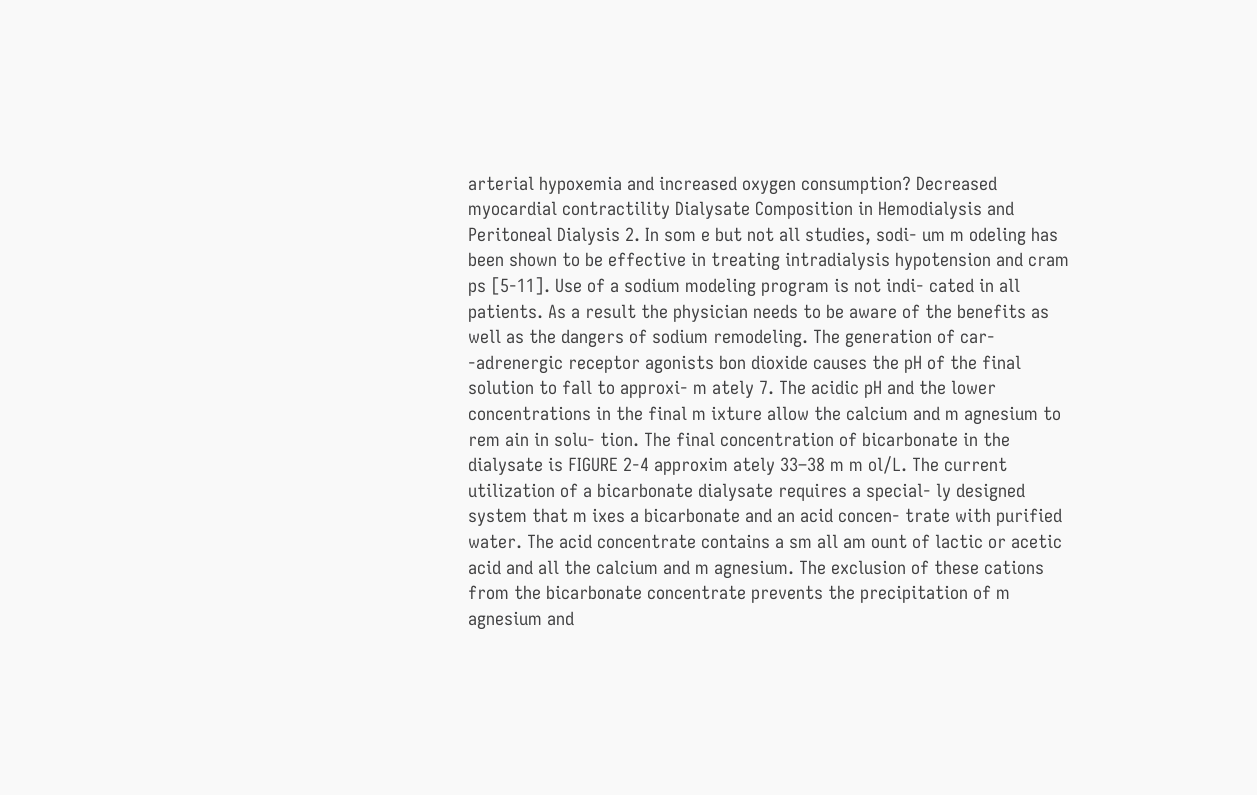arterial hypoxemia and increased oxygen consumption? Decreased myocardial contractility Dialysate Composition in Hemodialysis and Peritoneal Dialysis 2. In som e but not all studies, sodi- um m odeling has been shown to be effective in treating intradialysis hypotension and cram ps [5-11]. Use of a sodium modeling program is not indi- cated in all patients. As a result the physician needs to be aware of the benefits as well as the dangers of sodium remodeling. The generation of car- -adrenergic receptor agonists bon dioxide causes the pH of the final solution to fall to approxi- m ately 7. The acidic pH and the lower concentrations in the final m ixture allow the calcium and m agnesium to rem ain in solu- tion. The final concentration of bicarbonate in the dialysate is FIGURE 2-4 approxim ately 33–38 m m ol/L. The current utilization of a bicarbonate dialysate requires a special- ly designed system that m ixes a bicarbonate and an acid concen- trate with purified water. The acid concentrate contains a sm all am ount of lactic or acetic acid and all the calcium and m agnesium. The exclusion of these cations from the bicarbonate concentrate prevents the precipitation of m agnesium and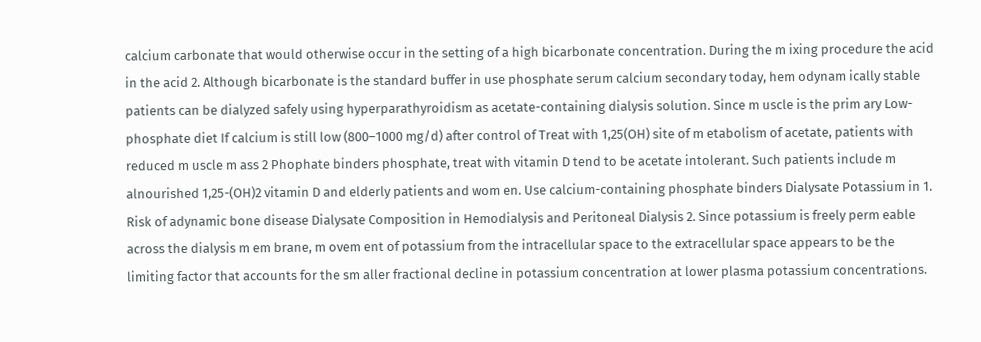calcium carbonate that would otherwise occur in the setting of a high bicarbonate concentration. During the m ixing procedure the acid in the acid 2. Although bicarbonate is the standard buffer in use phosphate serum calcium secondary today, hem odynam ically stable patients can be dialyzed safely using hyperparathyroidism as acetate-containing dialysis solution. Since m uscle is the prim ary Low-phosphate diet If calcium is still low (800–1000 mg/d) after control of Treat with 1,25(OH) site of m etabolism of acetate, patients with reduced m uscle m ass 2 Phophate binders phosphate, treat with vitamin D tend to be acetate intolerant. Such patients include m alnourished 1,25-(OH)2 vitamin D and elderly patients and wom en. Use calcium-containing phosphate binders Dialysate Potassium in 1. Risk of adynamic bone disease Dialysate Composition in Hemodialysis and Peritoneal Dialysis 2. Since potassium is freely perm eable across the dialysis m em brane, m ovem ent of potassium from the intracellular space to the extracellular space appears to be the limiting factor that accounts for the sm aller fractional decline in potassium concentration at lower plasma potassium concentrations.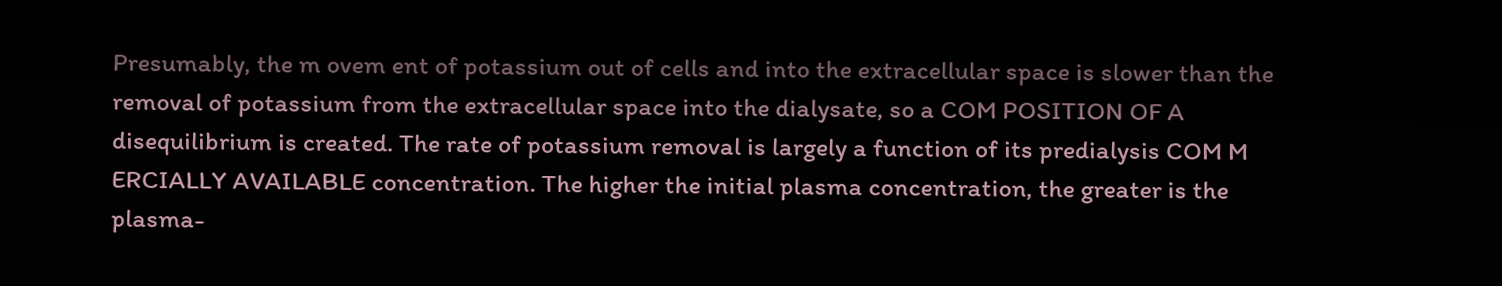Presumably, the m ovem ent of potassium out of cells and into the extracellular space is slower than the removal of potassium from the extracellular space into the dialysate, so a COM POSITION OF A disequilibrium is created. The rate of potassium removal is largely a function of its predialysis COM M ERCIALLY AVAILABLE concentration. The higher the initial plasma concentration, the greater is the plasma-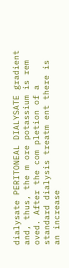dialysate PERITONEAL DIALYSATE gradient and, thus, the m ore potassium is rem oved. After the com pletion of a standard dialysis treatm ent there is an increase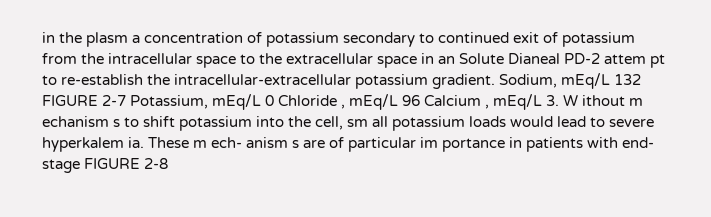in the plasm a concentration of potassium secondary to continued exit of potassium from the intracellular space to the extracellular space in an Solute Dianeal PD-2 attem pt to re-establish the intracellular-extracellular potassium gradient. Sodium, mEq/L 132 FIGURE 2-7 Potassium, mEq/L 0 Chloride , mEq/L 96 Calcium , mEq/L 3. W ithout m echanism s to shift potassium into the cell, sm all potassium loads would lead to severe hyperkalem ia. These m ech- anism s are of particular im portance in patients with end-stage FIGURE 2-8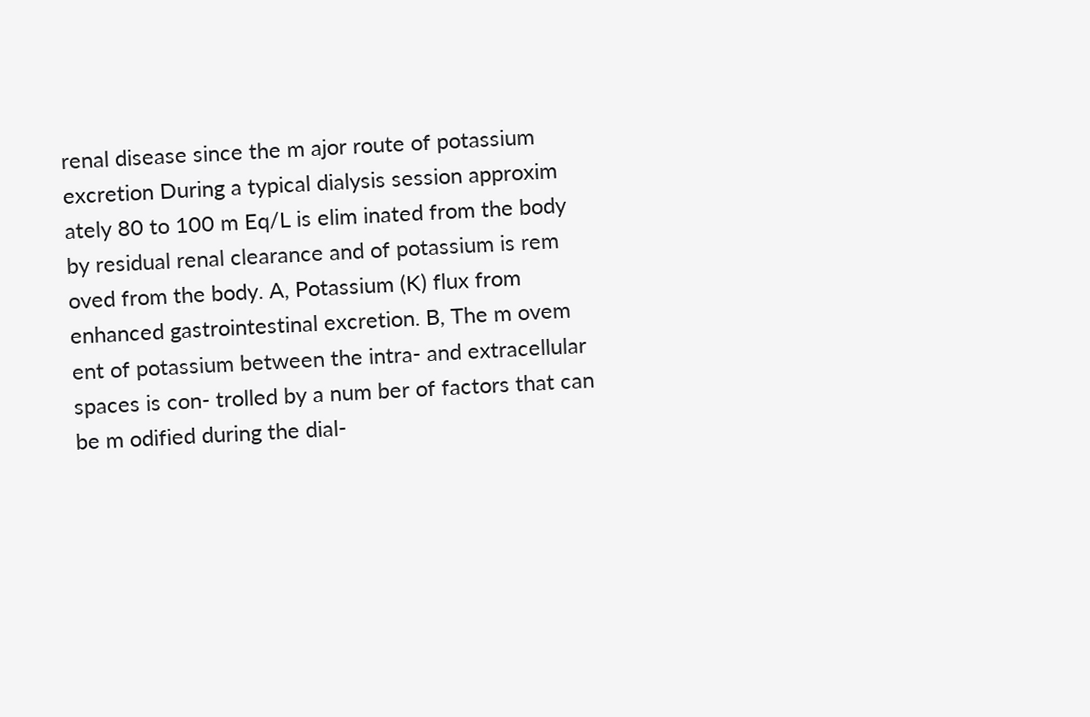renal disease since the m ajor route of potassium excretion During a typical dialysis session approxim ately 80 to 100 m Eq/L is elim inated from the body by residual renal clearance and of potassium is rem oved from the body. A, Potassium (K) flux from enhanced gastrointestinal excretion. B, The m ovem ent of potassium between the intra- and extracellular spaces is con- trolled by a num ber of factors that can be m odified during the dial-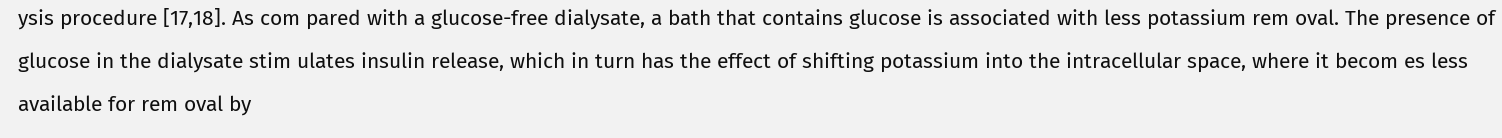ysis procedure [17,18]. As com pared with a glucose-free dialysate, a bath that contains glucose is associated with less potassium rem oval. The presence of glucose in the dialysate stim ulates insulin release, which in turn has the effect of shifting potassium into the intracellular space, where it becom es less available for rem oval by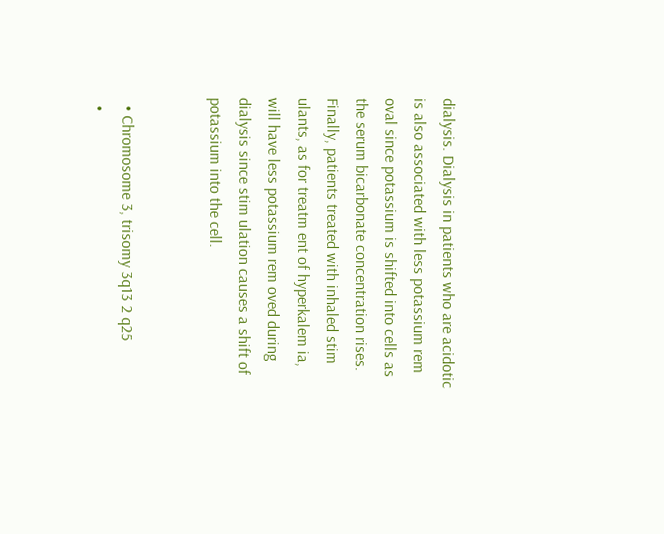dialysis. Dialysis in patients who are acidotic is also associated with less potassium rem oval since potassium is shifted into cells as the serum bicarbonate concentration rises. Finally, patients treated with inhaled stim ulants, as for treatm ent of hyperkalem ia, will have less potassium rem oved during dialysis since stim ulation causes a shift of potassium into the cell.


  • Chromosome 3, trisomy 3q13 2 q25
  •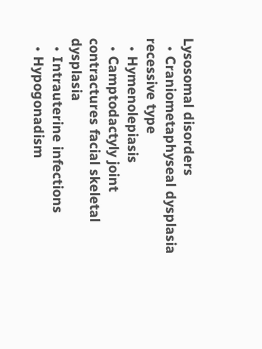Lysosomal disorders
  • Craniometaphyseal dysplasia recessive type
  • Hymenolepiasis
  • Camptodactyly joint contractures facial skeletal dysplasia
  • Intrauterine infections
  • Hypogonadism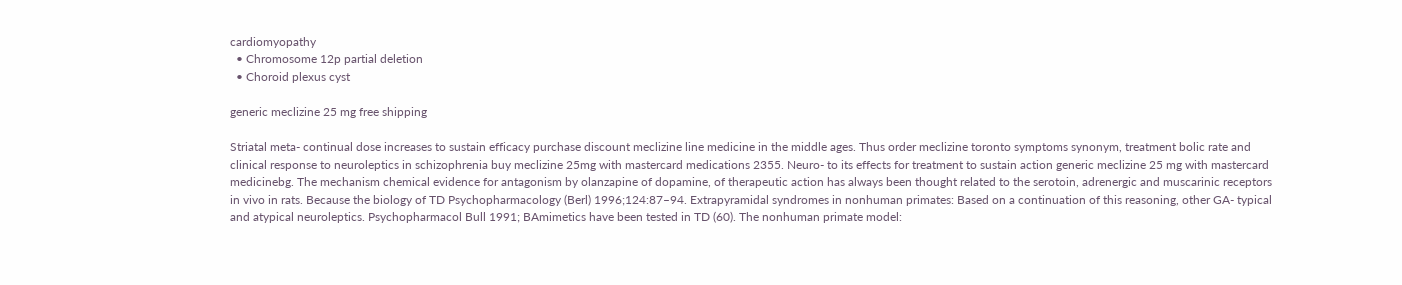cardiomyopathy
  • Chromosome 12p partial deletion
  • Choroid plexus cyst

generic meclizine 25 mg free shipping

Striatal meta- continual dose increases to sustain efficacy purchase discount meclizine line medicine in the middle ages. Thus order meclizine toronto symptoms synonym, treatment bolic rate and clinical response to neuroleptics in schizophrenia buy meclizine 25mg with mastercard medications 2355. Neuro- to its effects for treatment to sustain action generic meclizine 25 mg with mastercard medicinebg. The mechanism chemical evidence for antagonism by olanzapine of dopamine, of therapeutic action has always been thought related to the serotoin, adrenergic and muscarinic receptors in vivo in rats. Because the biology of TD Psychopharmacology (Berl) 1996;124:87–94. Extrapyramidal syndromes in nonhuman primates: Based on a continuation of this reasoning, other GA- typical and atypical neuroleptics. Psychopharmacol Bull 1991; BAmimetics have been tested in TD (60). The nonhuman primate model: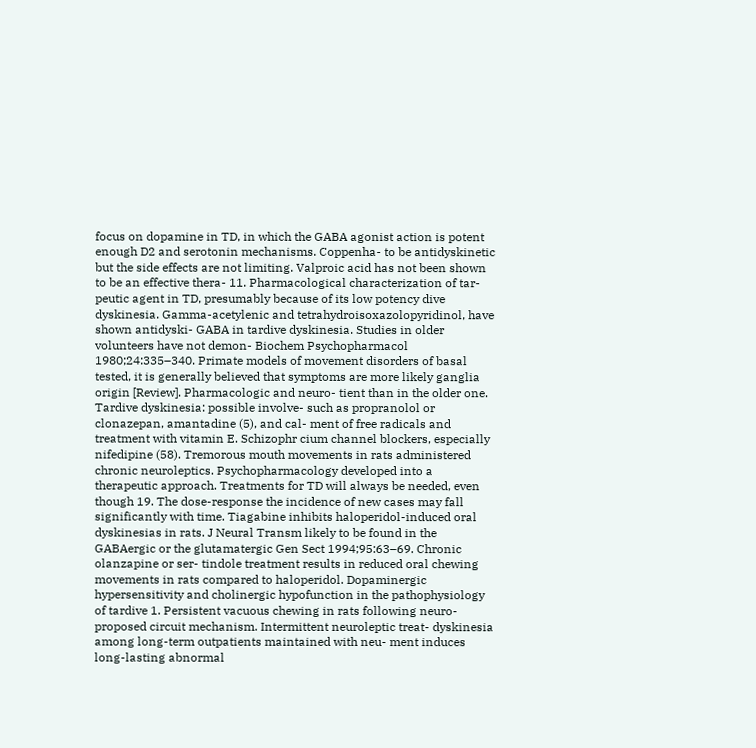focus on dopamine in TD, in which the GABA agonist action is potent enough D2 and serotonin mechanisms. Coppenha- to be antidyskinetic but the side effects are not limiting. Valproic acid has not been shown to be an effective thera- 11. Pharmacological characterization of tar- peutic agent in TD, presumably because of its low potency dive dyskinesia. Gamma-acetylenic and tetrahydroisoxazolopyridinol, have shown antidyski- GABA in tardive dyskinesia. Studies in older volunteers have not demon- Biochem Psychopharmacol 1980;24:335–340. Primate models of movement disorders of basal tested, it is generally believed that symptoms are more likely ganglia origin [Review]. Pharmacologic and neuro- tient than in the older one. Tardive dyskinesia: possible involve- such as propranolol or clonazepan, amantadine (5), and cal- ment of free radicals and treatment with vitamin E. Schizophr cium channel blockers, especially nifedipine (58). Tremorous mouth movements in rats administered chronic neuroleptics. Psychopharmacology developed into a therapeutic approach. Treatments for TD will always be needed, even though 19. The dose-response the incidence of new cases may fall significantly with time. Tiagabine inhibits haloperidol-induced oral dyskinesias in rats. J Neural Transm likely to be found in the GABAergic or the glutamatergic Gen Sect 1994;95:63–69. Chronic olanzapine or ser- tindole treatment results in reduced oral chewing movements in rats compared to haloperidol. Dopaminergic hypersensitivity and cholinergic hypofunction in the pathophysiology of tardive 1. Persistent vacuous chewing in rats following neuro- proposed circuit mechanism. Intermittent neuroleptic treat- dyskinesia among long-term outpatients maintained with neu- ment induces long-lasting abnormal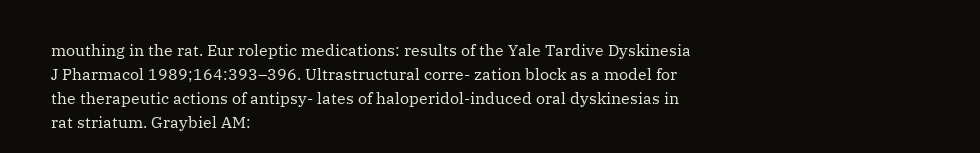mouthing in the rat. Eur roleptic medications: results of the Yale Tardive Dyskinesia J Pharmacol 1989;164:393–396. Ultrastructural corre- zation block as a model for the therapeutic actions of antipsy- lates of haloperidol-induced oral dyskinesias in rat striatum. Graybiel AM: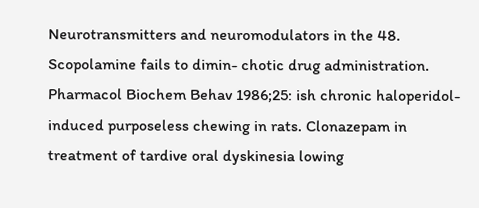Neurotransmitters and neuromodulators in the 48. Scopolamine fails to dimin- chotic drug administration. Pharmacol Biochem Behav 1986;25: ish chronic haloperidol-induced purposeless chewing in rats. Clonazepam in treatment of tardive oral dyskinesia lowing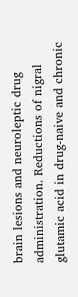brain lesions and neuroleptic drug administration. Reductions of nigral glutamic acid in drug-naive and chronic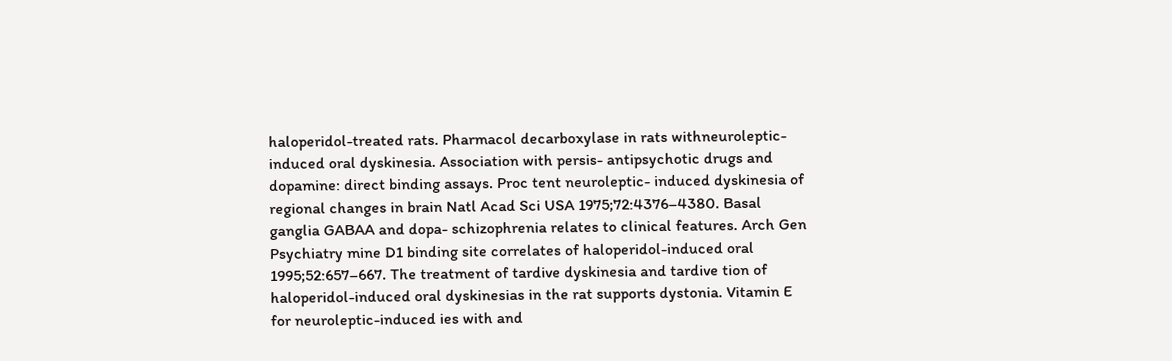haloperidol-treated rats. Pharmacol decarboxylase in rats withneuroleptic-induced oral dyskinesia. Association with persis- antipsychotic drugs and dopamine: direct binding assays. Proc tent neuroleptic- induced dyskinesia of regional changes in brain Natl Acad Sci USA 1975;72:4376–4380. Basal ganglia GABAA and dopa- schizophrenia relates to clinical features. Arch Gen Psychiatry mine D1 binding site correlates of haloperidol-induced oral 1995;52:657–667. The treatment of tardive dyskinesia and tardive tion of haloperidol-induced oral dyskinesias in the rat supports dystonia. Vitamin E for neuroleptic-induced ies with and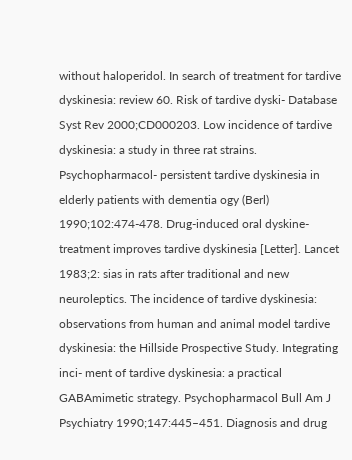without haloperidol. In search of treatment for tardive dyskinesia: review 60. Risk of tardive dyski- Database Syst Rev 2000;CD000203. Low incidence of tardive dyskinesia: a study in three rat strains. Psychopharmacol- persistent tardive dyskinesia in elderly patients with dementia ogy (Berl) 1990;102:474-478. Drug-induced oral dyskine- treatment improves tardive dyskinesia [Letter]. Lancet 1983;2: sias in rats after traditional and new neuroleptics. The incidence of tardive dyskinesia: observations from human and animal model tardive dyskinesia: the Hillside Prospective Study. Integrating inci- ment of tardive dyskinesia: a practical GABAmimetic strategy. Psychopharmacol Bull Am J Psychiatry 1990;147:445–451. Diagnosis and drug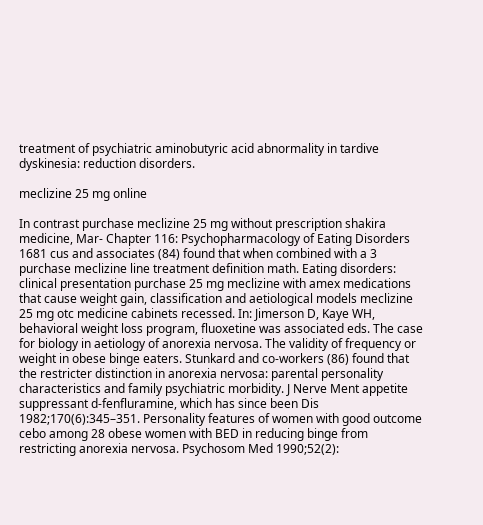treatment of psychiatric aminobutyric acid abnormality in tardive dyskinesia: reduction disorders.

meclizine 25 mg online

In contrast purchase meclizine 25 mg without prescription shakira medicine, Mar- Chapter 116: Psychopharmacology of Eating Disorders 1681 cus and associates (84) found that when combined with a 3 purchase meclizine line treatment definition math. Eating disorders: clinical presentation purchase 25 mg meclizine with amex medications that cause weight gain, classification and aetiological models meclizine 25 mg otc medicine cabinets recessed. In: Jimerson D, Kaye WH, behavioral weight loss program, fluoxetine was associated eds. The case for biology in aetiology of anorexia nervosa. The validity of frequency or weight in obese binge eaters. Stunkard and co-workers (86) found that the restricter distinction in anorexia nervosa: parental personality characteristics and family psychiatric morbidity. J Nerve Ment appetite suppressant d-fenfluramine, which has since been Dis 1982;170(6):345–351. Personality features of women with good outcome cebo among 28 obese women with BED in reducing binge from restricting anorexia nervosa. Psychosom Med 1990;52(2):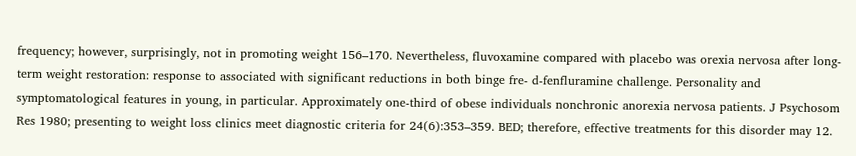frequency; however, surprisingly, not in promoting weight 156–170. Nevertheless, fluvoxamine compared with placebo was orexia nervosa after long-term weight restoration: response to associated with significant reductions in both binge fre- d-fenfluramine challenge. Personality and symptomatological features in young, in particular. Approximately one-third of obese individuals nonchronic anorexia nervosa patients. J Psychosom Res 1980; presenting to weight loss clinics meet diagnostic criteria for 24(6):353–359. BED; therefore, effective treatments for this disorder may 12.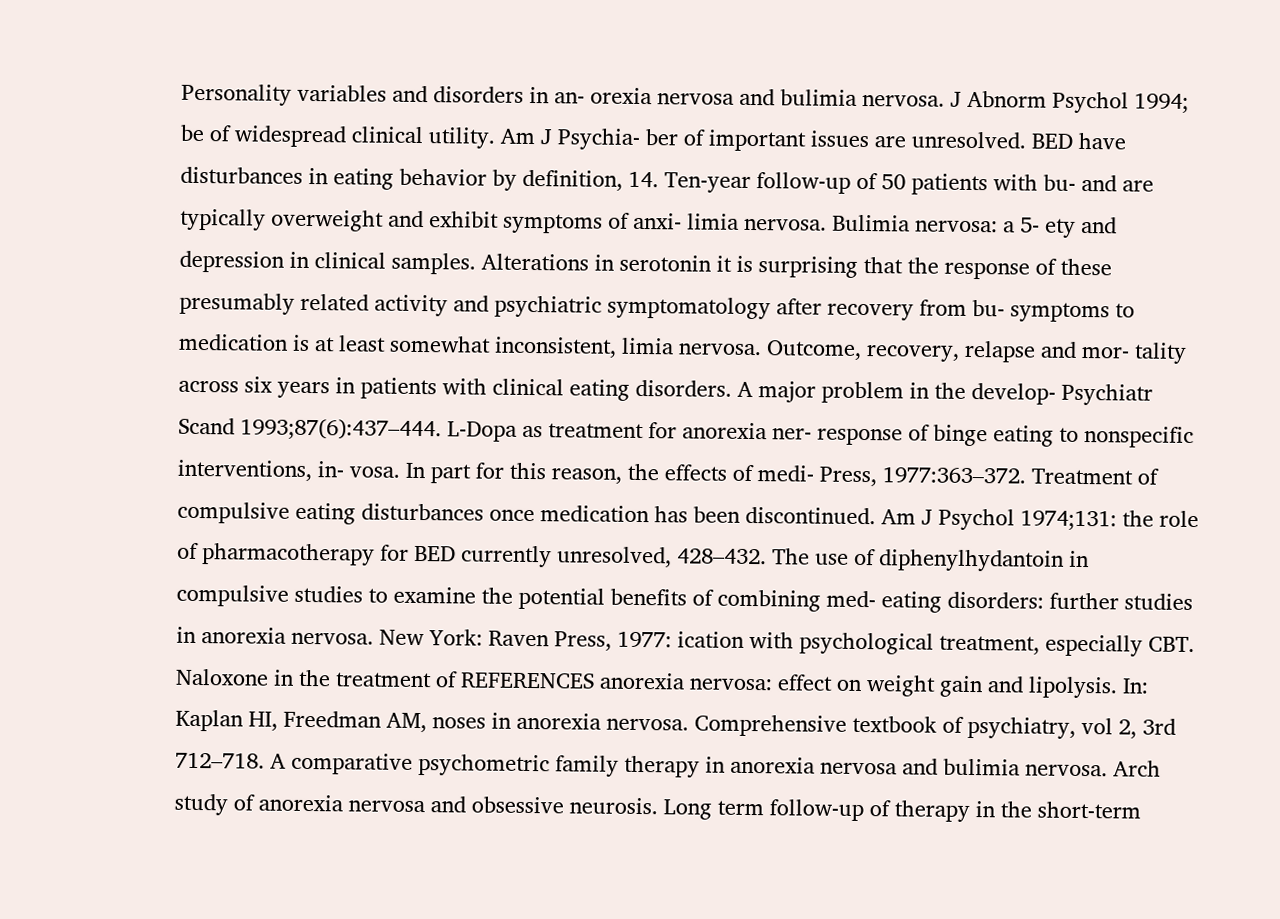Personality variables and disorders in an- orexia nervosa and bulimia nervosa. J Abnorm Psychol 1994; be of widespread clinical utility. Am J Psychia- ber of important issues are unresolved. BED have disturbances in eating behavior by definition, 14. Ten-year follow-up of 50 patients with bu- and are typically overweight and exhibit symptoms of anxi- limia nervosa. Bulimia nervosa: a 5- ety and depression in clinical samples. Alterations in serotonin it is surprising that the response of these presumably related activity and psychiatric symptomatology after recovery from bu- symptoms to medication is at least somewhat inconsistent, limia nervosa. Outcome, recovery, relapse and mor- tality across six years in patients with clinical eating disorders. A major problem in the develop- Psychiatr Scand 1993;87(6):437–444. L-Dopa as treatment for anorexia ner- response of binge eating to nonspecific interventions, in- vosa. In part for this reason, the effects of medi- Press, 1977:363–372. Treatment of compulsive eating disturbances once medication has been discontinued. Am J Psychol 1974;131: the role of pharmacotherapy for BED currently unresolved, 428–432. The use of diphenylhydantoin in compulsive studies to examine the potential benefits of combining med- eating disorders: further studies in anorexia nervosa. New York: Raven Press, 1977: ication with psychological treatment, especially CBT. Naloxone in the treatment of REFERENCES anorexia nervosa: effect on weight gain and lipolysis. In: Kaplan HI, Freedman AM, noses in anorexia nervosa. Comprehensive textbook of psychiatry, vol 2, 3rd 712–718. A comparative psychometric family therapy in anorexia nervosa and bulimia nervosa. Arch study of anorexia nervosa and obsessive neurosis. Long term follow-up of therapy in the short-term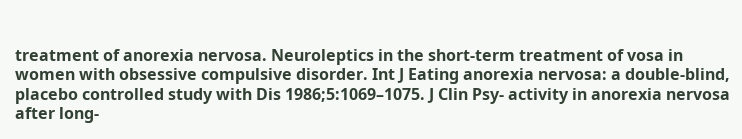treatment of anorexia nervosa. Neuroleptics in the short-term treatment of vosa in women with obsessive compulsive disorder. Int J Eating anorexia nervosa: a double-blind, placebo controlled study with Dis 1986;5:1069–1075. J Clin Psy- activity in anorexia nervosa after long-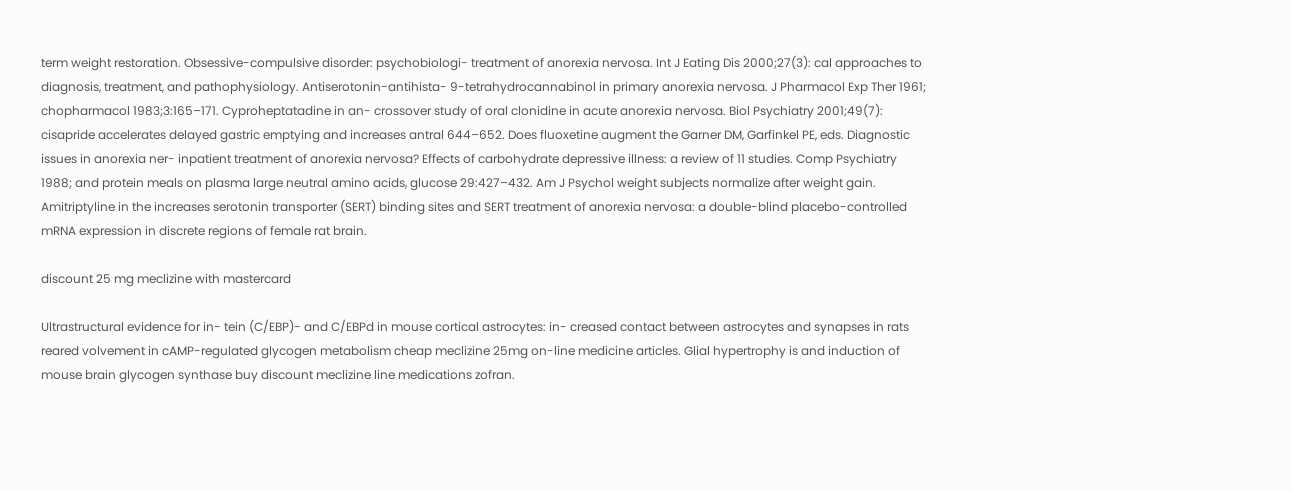term weight restoration. Obsessive-compulsive disorder: psychobiologi- treatment of anorexia nervosa. Int J Eating Dis 2000;27(3): cal approaches to diagnosis, treatment, and pathophysiology. Antiserotonin-antihista- 9-tetrahydrocannabinol in primary anorexia nervosa. J Pharmacol Exp Ther 1961; chopharmacol 1983;3:165–171. Cyproheptatadine in an- crossover study of oral clonidine in acute anorexia nervosa. Biol Psychiatry 2001;49(7): cisapride accelerates delayed gastric emptying and increases antral 644–652. Does fluoxetine augment the Garner DM, Garfinkel PE, eds. Diagnostic issues in anorexia ner- inpatient treatment of anorexia nervosa? Effects of carbohydrate depressive illness: a review of 11 studies. Comp Psychiatry 1988; and protein meals on plasma large neutral amino acids, glucose 29:427–432. Am J Psychol weight subjects normalize after weight gain. Amitriptyline in the increases serotonin transporter (SERT) binding sites and SERT treatment of anorexia nervosa: a double-blind placebo-controlled mRNA expression in discrete regions of female rat brain.

discount 25 mg meclizine with mastercard

Ultrastructural evidence for in- tein (C/EBP)- and C/EBPd in mouse cortical astrocytes: in- creased contact between astrocytes and synapses in rats reared volvement in cAMP-regulated glycogen metabolism cheap meclizine 25mg on-line medicine articles. Glial hypertrophy is and induction of mouse brain glycogen synthase buy discount meclizine line medications zofran.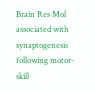Brain Res Mol associated with synaptogenesis following motor-skill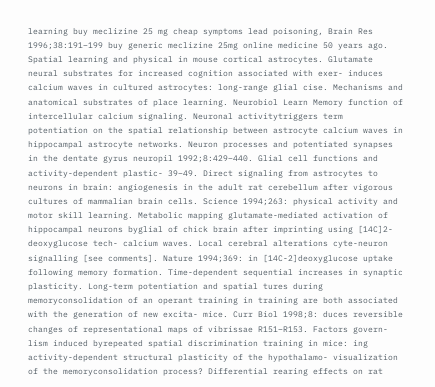learning buy meclizine 25 mg cheap symptoms lead poisoning, Brain Res 1996;38:191–199 buy generic meclizine 25mg online medicine 50 years ago. Spatial learning and physical in mouse cortical astrocytes. Glutamate neural substrates for increased cognition associated with exer- induces calcium waves in cultured astrocytes: long-range glial cise. Mechanisms and anatomical substrates of place learning. Neurobiol Learn Memory function of intercellular calcium signaling. Neuronal activitytriggers term potentiation on the spatial relationship between astrocyte calcium waves in hippocampal astrocyte networks. Neuron processes and potentiated synapses in the dentate gyrus neuropil 1992;8:429–440. Glial cell functions and activity-dependent plastic- 39–49. Direct signaling from astrocytes to neurons in brain: angiogenesis in the adult rat cerebellum after vigorous cultures of mammalian brain cells. Science 1994;263: physical activity and motor skill learning. Metabolic mapping glutamate-mediated activation of hippocampal neurons byglial of chick brain after imprinting using [14C]2-deoxyglucose tech- calcium waves. Local cerebral alterations cyte-neuron signalling [see comments]. Nature 1994;369: in [14C-2]deoxyglucose uptake following memory formation. Time-dependent sequential increases in synaptic plasticity. Long-term potentiation and spatial tures during memoryconsolidation of an operant training in training are both associated with the generation of new excita- mice. Curr Biol 1998;8: duces reversible changes of representational maps of vibrissae R151–R153. Factors govern- lism induced byrepeated spatial discrimination training in mice: ing activity-dependent structural plasticity of the hypothalamo- visualization of the memoryconsolidation process? Differential rearing effects on rat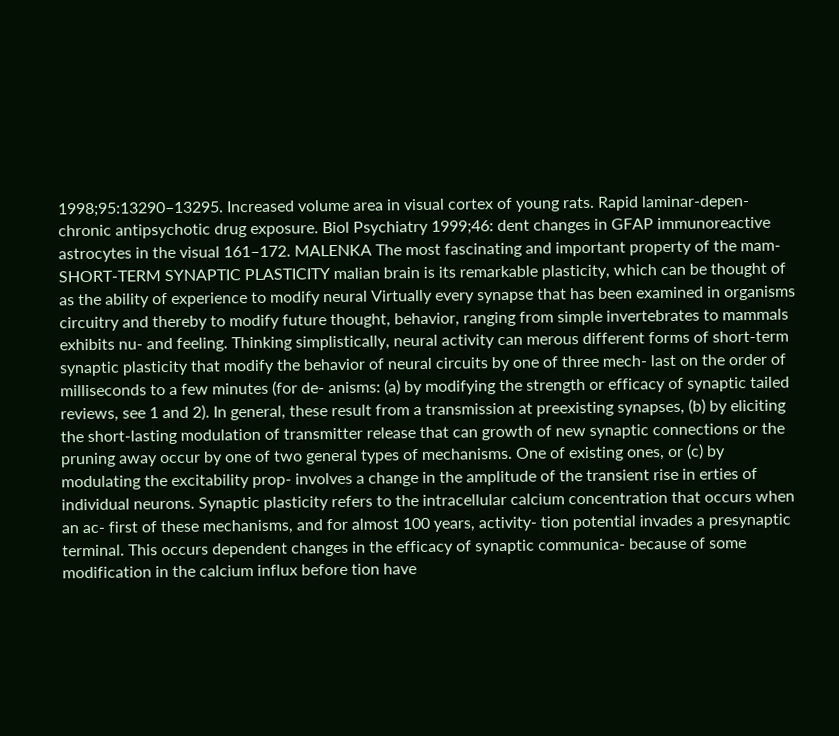1998;95:13290–13295. Increased volume area in visual cortex of young rats. Rapid laminar-depen- chronic antipsychotic drug exposure. Biol Psychiatry 1999;46: dent changes in GFAP immunoreactive astrocytes in the visual 161–172. MALENKA The most fascinating and important property of the mam- SHORT-TERM SYNAPTIC PLASTICITY malian brain is its remarkable plasticity, which can be thought of as the ability of experience to modify neural Virtually every synapse that has been examined in organisms circuitry and thereby to modify future thought, behavior, ranging from simple invertebrates to mammals exhibits nu- and feeling. Thinking simplistically, neural activity can merous different forms of short-term synaptic plasticity that modify the behavior of neural circuits by one of three mech- last on the order of milliseconds to a few minutes (for de- anisms: (a) by modifying the strength or efficacy of synaptic tailed reviews, see 1 and 2). In general, these result from a transmission at preexisting synapses, (b) by eliciting the short-lasting modulation of transmitter release that can growth of new synaptic connections or the pruning away occur by one of two general types of mechanisms. One of existing ones, or (c) by modulating the excitability prop- involves a change in the amplitude of the transient rise in erties of individual neurons. Synaptic plasticity refers to the intracellular calcium concentration that occurs when an ac- first of these mechanisms, and for almost 100 years, activity- tion potential invades a presynaptic terminal. This occurs dependent changes in the efficacy of synaptic communica- because of some modification in the calcium influx before tion have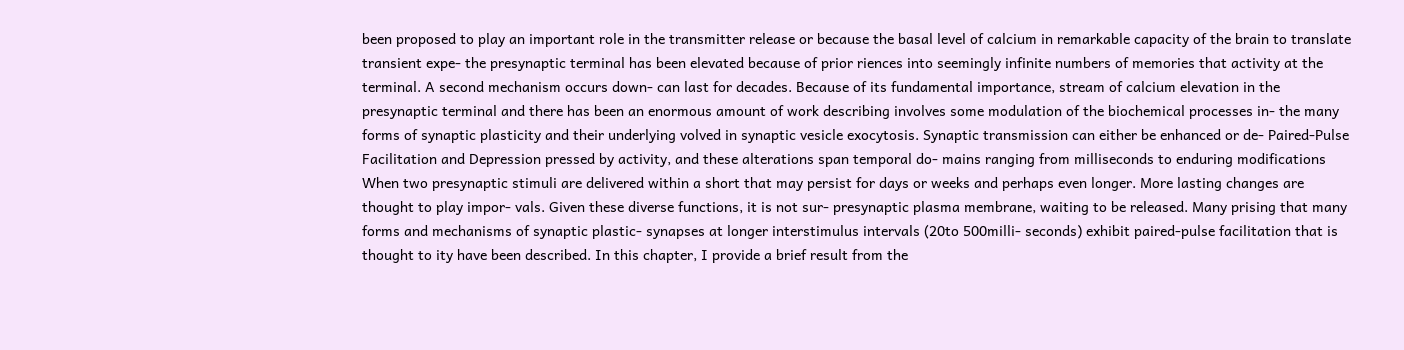been proposed to play an important role in the transmitter release or because the basal level of calcium in remarkable capacity of the brain to translate transient expe- the presynaptic terminal has been elevated because of prior riences into seemingly infinite numbers of memories that activity at the terminal. A second mechanism occurs down- can last for decades. Because of its fundamental importance, stream of calcium elevation in the presynaptic terminal and there has been an enormous amount of work describing involves some modulation of the biochemical processes in- the many forms of synaptic plasticity and their underlying volved in synaptic vesicle exocytosis. Synaptic transmission can either be enhanced or de- Paired-Pulse Facilitation and Depression pressed by activity, and these alterations span temporal do- mains ranging from milliseconds to enduring modifications When two presynaptic stimuli are delivered within a short that may persist for days or weeks and perhaps even longer. More lasting changes are thought to play impor- vals. Given these diverse functions, it is not sur- presynaptic plasma membrane, waiting to be released. Many prising that many forms and mechanisms of synaptic plastic- synapses at longer interstimulus intervals (20to 500milli- seconds) exhibit paired-pulse facilitation that is thought to ity have been described. In this chapter, I provide a brief result from the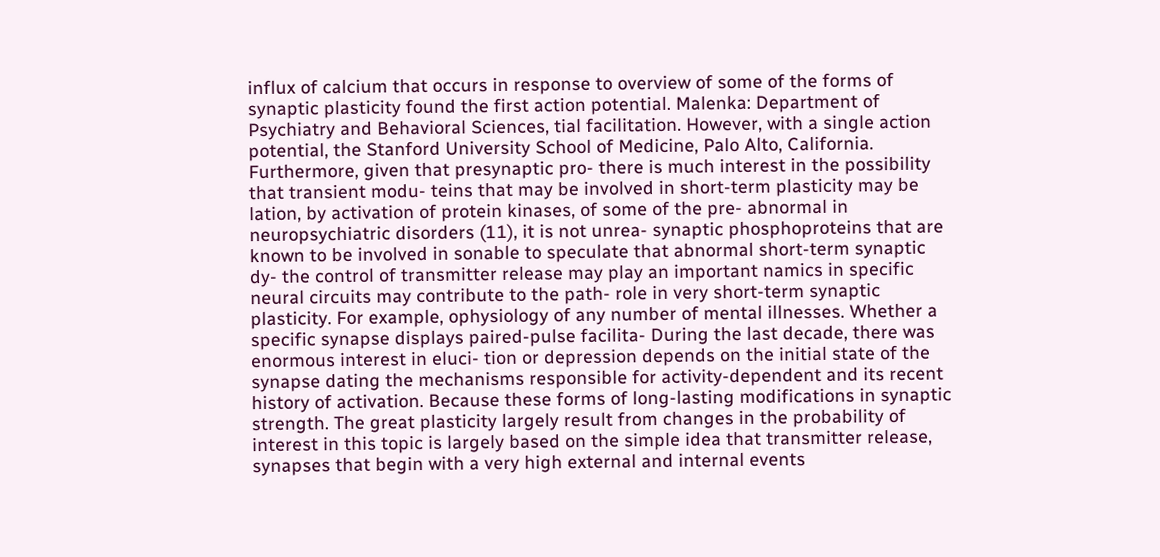influx of calcium that occurs in response to overview of some of the forms of synaptic plasticity found the first action potential. Malenka: Department of Psychiatry and Behavioral Sciences, tial facilitation. However, with a single action potential, the Stanford University School of Medicine, Palo Alto, California. Furthermore, given that presynaptic pro- there is much interest in the possibility that transient modu- teins that may be involved in short-term plasticity may be lation, by activation of protein kinases, of some of the pre- abnormal in neuropsychiatric disorders (11), it is not unrea- synaptic phosphoproteins that are known to be involved in sonable to speculate that abnormal short-term synaptic dy- the control of transmitter release may play an important namics in specific neural circuits may contribute to the path- role in very short-term synaptic plasticity. For example, ophysiology of any number of mental illnesses. Whether a specific synapse displays paired-pulse facilita- During the last decade, there was enormous interest in eluci- tion or depression depends on the initial state of the synapse dating the mechanisms responsible for activity-dependent and its recent history of activation. Because these forms of long-lasting modifications in synaptic strength. The great plasticity largely result from changes in the probability of interest in this topic is largely based on the simple idea that transmitter release, synapses that begin with a very high external and internal events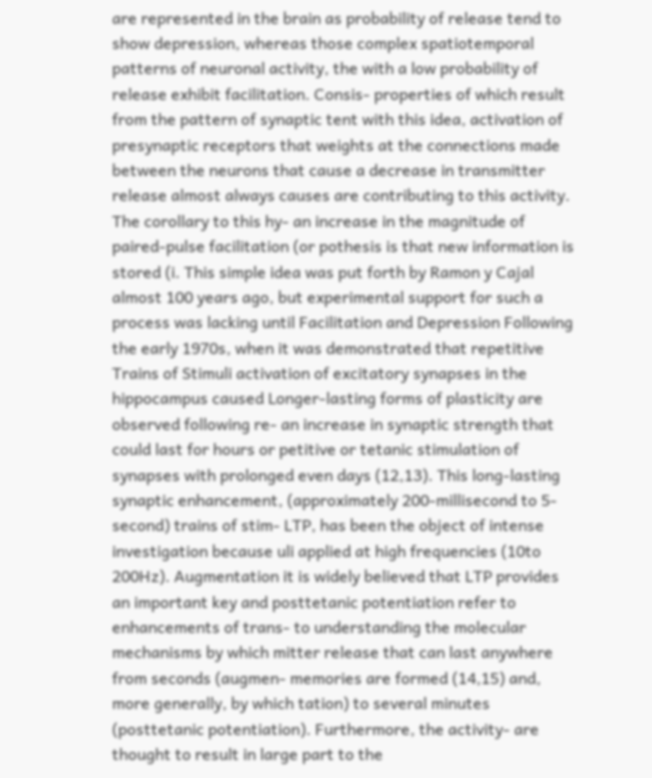are represented in the brain as probability of release tend to show depression, whereas those complex spatiotemporal patterns of neuronal activity, the with a low probability of release exhibit facilitation. Consis- properties of which result from the pattern of synaptic tent with this idea, activation of presynaptic receptors that weights at the connections made between the neurons that cause a decrease in transmitter release almost always causes are contributing to this activity. The corollary to this hy- an increase in the magnitude of paired-pulse facilitation (or pothesis is that new information is stored (i. This simple idea was put forth by Ramon y Cajal almost 100 years ago, but experimental support for such a process was lacking until Facilitation and Depression Following the early 1970s, when it was demonstrated that repetitive Trains of Stimuli activation of excitatory synapses in the hippocampus caused Longer-lasting forms of plasticity are observed following re- an increase in synaptic strength that could last for hours or petitive or tetanic stimulation of synapses with prolonged even days (12,13). This long-lasting synaptic enhancement, (approximately 200-millisecond to 5-second) trains of stim- LTP, has been the object of intense investigation because uli applied at high frequencies (10to 200Hz). Augmentation it is widely believed that LTP provides an important key and posttetanic potentiation refer to enhancements of trans- to understanding the molecular mechanisms by which mitter release that can last anywhere from seconds (augmen- memories are formed (14,15) and, more generally, by which tation) to several minutes (posttetanic potentiation). Furthermore, the activity- are thought to result in large part to the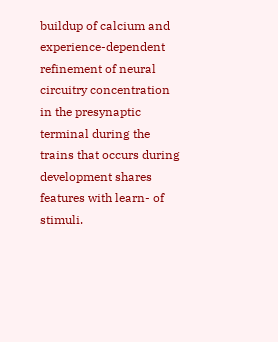buildup of calcium and experience-dependent refinement of neural circuitry concentration in the presynaptic terminal during the trains that occurs during development shares features with learn- of stimuli.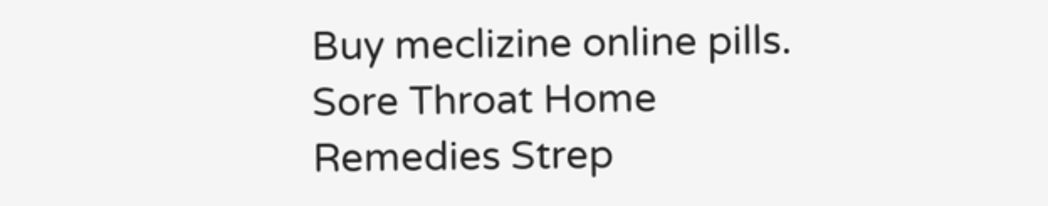Buy meclizine online pills. Sore Throat Home Remedies Strep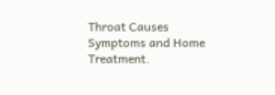Throat Causes Symptoms and Home Treatment.